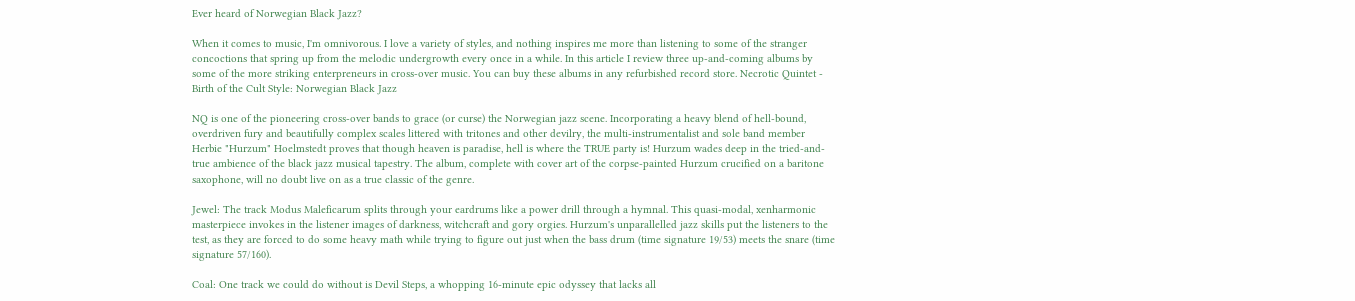Ever heard of Norwegian Black Jazz?

When it comes to music, I'm omnivorous. I love a variety of styles, and nothing inspires me more than listening to some of the stranger concoctions that spring up from the melodic undergrowth every once in a while. In this article I review three up-and-coming albums by some of the more striking enterpreneurs in cross-over music. You can buy these albums in any refurbished record store. Necrotic Quintet - Birth of the Cult Style: Norwegian Black Jazz

NQ is one of the pioneering cross-over bands to grace (or curse) the Norwegian jazz scene. Incorporating a heavy blend of hell-bound, overdriven fury and beautifully complex scales littered with tritones and other devilry, the multi-instrumentalist and sole band member Herbie "Hurzum" Hoelmstedt proves that though heaven is paradise, hell is where the TRUE party is! Hurzum wades deep in the tried-and-true ambience of the black jazz musical tapestry. The album, complete with cover art of the corpse-painted Hurzum crucified on a baritone saxophone, will no doubt live on as a true classic of the genre.

Jewel: The track Modus Maleficarum splits through your eardrums like a power drill through a hymnal. This quasi-modal, xenharmonic masterpiece invokes in the listener images of darkness, witchcraft and gory orgies. Hurzum's unparallelled jazz skills put the listeners to the test, as they are forced to do some heavy math while trying to figure out just when the bass drum (time signature 19/53) meets the snare (time signature 57/160).

Coal: One track we could do without is Devil Steps, a whopping 16-minute epic odyssey that lacks all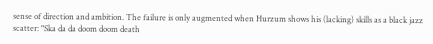sense of direction and ambition. The failure is only augmented when Hurzum shows his (lacking) skills as a black jazz scatter: "Ska da da doom doom death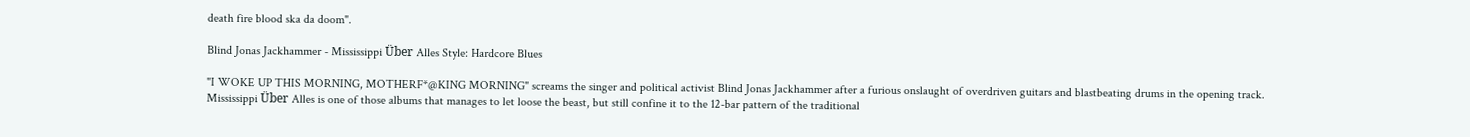death fire blood ska da doom".

Blind Jonas Jackhammer - Mississippi Über Alles Style: Hardcore Blues

"I WOKE UP THIS MORNING, MOTHERF*@KING MORNING" screams the singer and political activist Blind Jonas Jackhammer after a furious onslaught of overdriven guitars and blastbeating drums in the opening track. Mississippi Über Alles is one of those albums that manages to let loose the beast, but still confine it to the 12-bar pattern of the traditional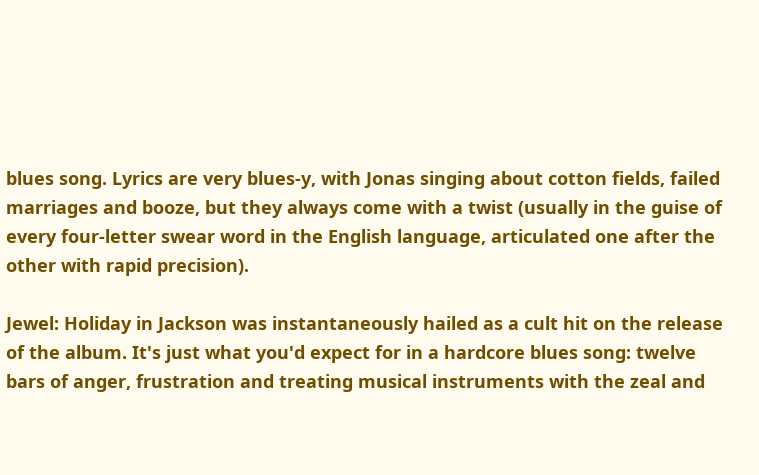blues song. Lyrics are very blues-y, with Jonas singing about cotton fields, failed marriages and booze, but they always come with a twist (usually in the guise of every four-letter swear word in the English language, articulated one after the other with rapid precision).

Jewel: Holiday in Jackson was instantaneously hailed as a cult hit on the release of the album. It's just what you'd expect for in a hardcore blues song: twelve bars of anger, frustration and treating musical instruments with the zeal and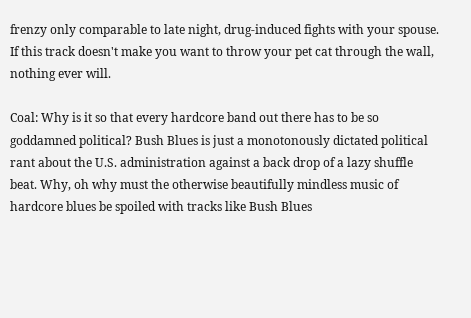frenzy only comparable to late night, drug-induced fights with your spouse. If this track doesn't make you want to throw your pet cat through the wall, nothing ever will.

Coal: Why is it so that every hardcore band out there has to be so goddamned political? Bush Blues is just a monotonously dictated political rant about the U.S. administration against a back drop of a lazy shuffle beat. Why, oh why must the otherwise beautifully mindless music of hardcore blues be spoiled with tracks like Bush Blues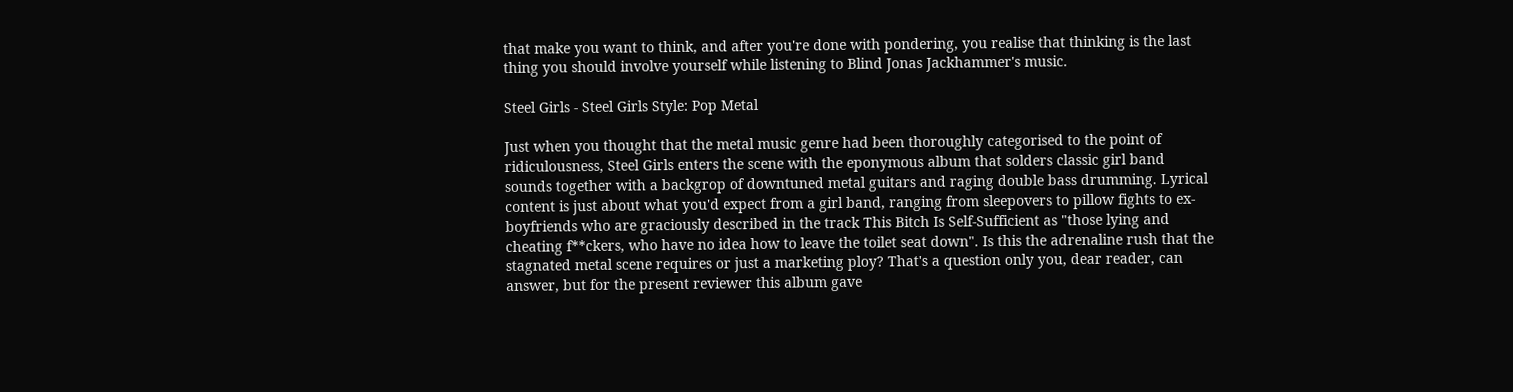that make you want to think, and after you're done with pondering, you realise that thinking is the last thing you should involve yourself while listening to Blind Jonas Jackhammer's music.

Steel Girls - Steel Girls Style: Pop Metal

Just when you thought that the metal music genre had been thoroughly categorised to the point of ridiculousness, Steel Girls enters the scene with the eponymous album that solders classic girl band sounds together with a backgrop of downtuned metal guitars and raging double bass drumming. Lyrical content is just about what you'd expect from a girl band, ranging from sleepovers to pillow fights to ex-boyfriends who are graciously described in the track This Bitch Is Self-Sufficient as "those lying and cheating f**ckers, who have no idea how to leave the toilet seat down". Is this the adrenaline rush that the stagnated metal scene requires or just a marketing ploy? That's a question only you, dear reader, can answer, but for the present reviewer this album gave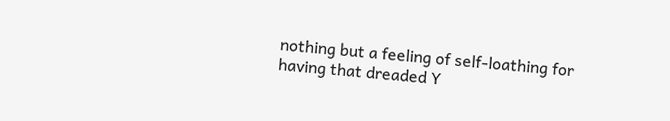nothing but a feeling of self-loathing for having that dreaded Y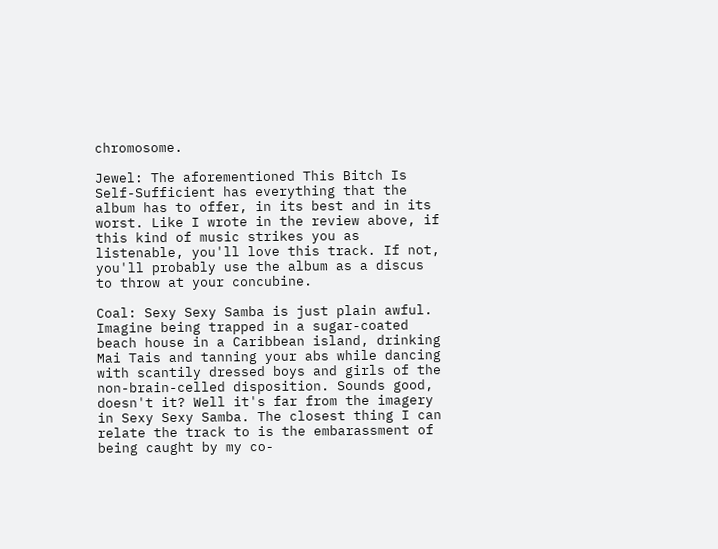chromosome.

Jewel: The aforementioned This Bitch Is Self-Sufficient has everything that the album has to offer, in its best and in its worst. Like I wrote in the review above, if this kind of music strikes you as listenable, you'll love this track. If not, you'll probably use the album as a discus to throw at your concubine.

Coal: Sexy Sexy Samba is just plain awful. Imagine being trapped in a sugar-coated beach house in a Caribbean island, drinking Mai Tais and tanning your abs while dancing with scantily dressed boys and girls of the non-brain-celled disposition. Sounds good, doesn't it? Well it's far from the imagery in Sexy Sexy Samba. The closest thing I can relate the track to is the embarassment of being caught by my co-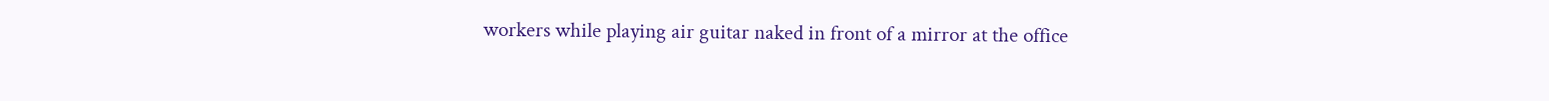workers while playing air guitar naked in front of a mirror at the office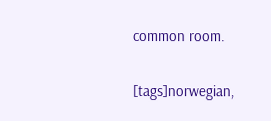common room.

[tags]norwegian,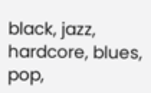black, jazz, hardcore, blues, pop,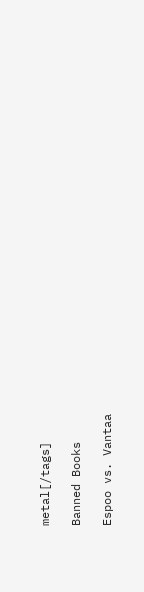metal[/tags]

Banned Books

Espoo vs. Vantaa